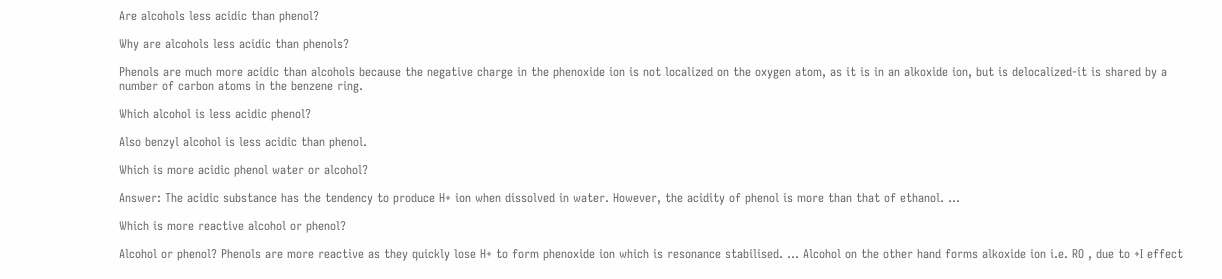Are alcohols less acidic than phenol?

Why are alcohols less acidic than phenols?

Phenols are much more acidic than alcohols because the negative charge in the phenoxide ion is not localized on the oxygen atom, as it is in an alkoxide ion, but is delocalized-it is shared by a number of carbon atoms in the benzene ring.

Which alcohol is less acidic phenol?

Also benzyl alcohol is less acidic than phenol.

Which is more acidic phenol water or alcohol?

Answer: The acidic substance has the tendency to produce H+ ion when dissolved in water. However, the acidity of phenol is more than that of ethanol. …

Which is more reactive alcohol or phenol?

Alcohol or phenol? Phenols are more reactive as they quickly lose H+ to form phenoxide ion which is resonance stabilised. … Alcohol on the other hand forms alkoxide ion i.e. RO , due to +I effect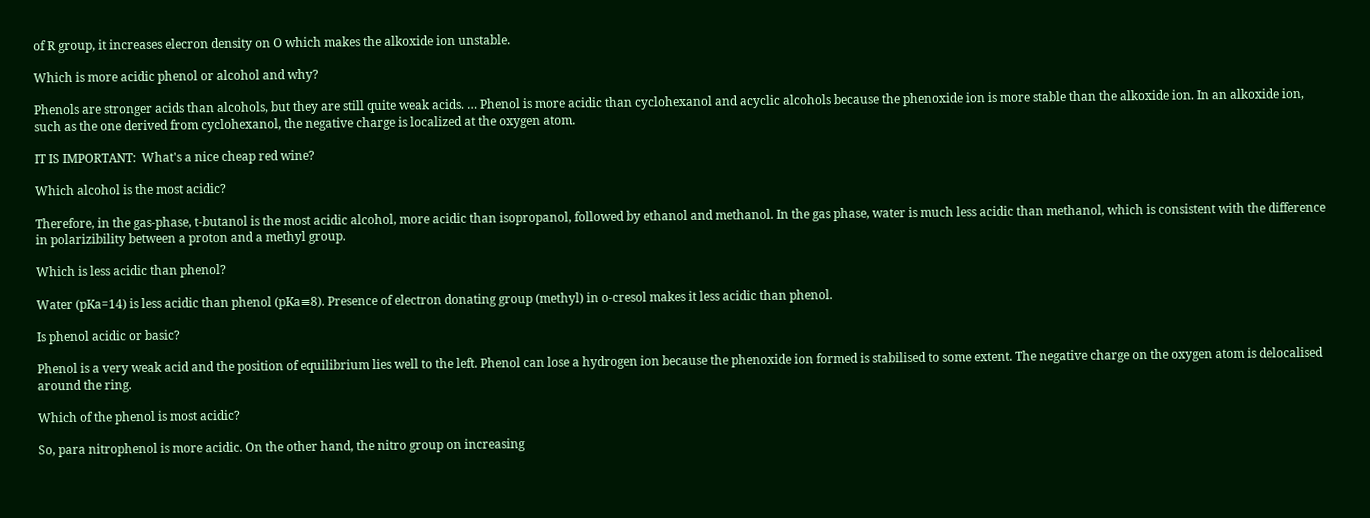of R group, it increases elecron density on O which makes the alkoxide ion unstable.

Which is more acidic phenol or alcohol and why?

Phenols are stronger acids than alcohols, but they are still quite weak acids. … Phenol is more acidic than cyclohexanol and acyclic alcohols because the phenoxide ion is more stable than the alkoxide ion. In an alkoxide ion, such as the one derived from cyclohexanol, the negative charge is localized at the oxygen atom.

IT IS IMPORTANT:  What's a nice cheap red wine?

Which alcohol is the most acidic?

Therefore, in the gas-phase, t-butanol is the most acidic alcohol, more acidic than isopropanol, followed by ethanol and methanol. In the gas phase, water is much less acidic than methanol, which is consistent with the difference in polarizibility between a proton and a methyl group.

Which is less acidic than phenol?

Water (pKa=14) is less acidic than phenol (pKa≡8). Presence of electron donating group (methyl) in o-cresol makes it less acidic than phenol.

Is phenol acidic or basic?

Phenol is a very weak acid and the position of equilibrium lies well to the left. Phenol can lose a hydrogen ion because the phenoxide ion formed is stabilised to some extent. The negative charge on the oxygen atom is delocalised around the ring.

Which of the phenol is most acidic?

So, para nitrophenol is more acidic. On the other hand, the nitro group on increasing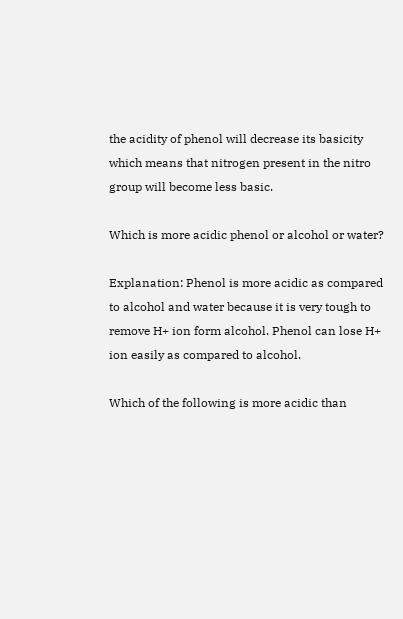the acidity of phenol will decrease its basicity which means that nitrogen present in the nitro group will become less basic.

Which is more acidic phenol or alcohol or water?

Explanation: Phenol is more acidic as compared to alcohol and water because it is very tough to remove H+ ion form alcohol. Phenol can lose H+ ion easily as compared to alcohol.

Which of the following is more acidic than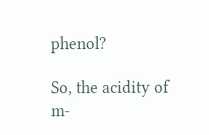phenol?

So, the acidity of m-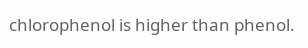chlorophenol is higher than phenol.